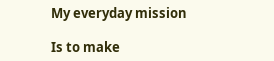My everyday mission

Is to make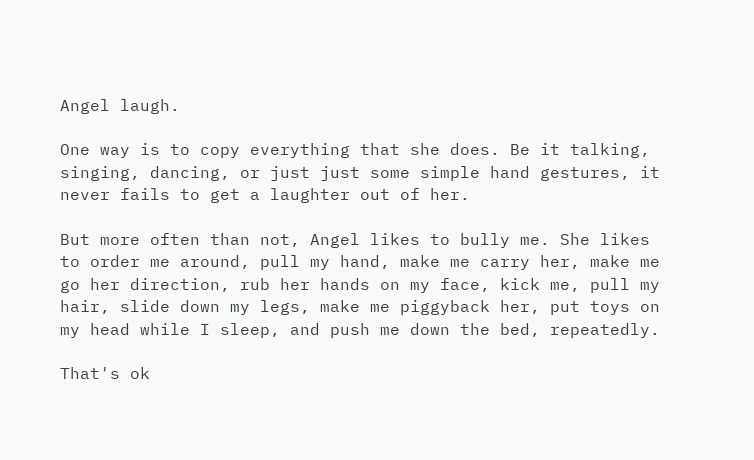Angel laugh.

One way is to copy everything that she does. Be it talking, singing, dancing, or just just some simple hand gestures, it never fails to get a laughter out of her.

But more often than not, Angel likes to bully me. She likes to order me around, pull my hand, make me carry her, make me go her direction, rub her hands on my face, kick me, pull my hair, slide down my legs, make me piggyback her, put toys on my head while I sleep, and push me down the bed, repeatedly.

That's ok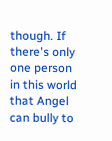though. If there's only one person in this world that Angel can bully to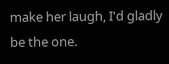make her laugh, I'd gladly be the one.